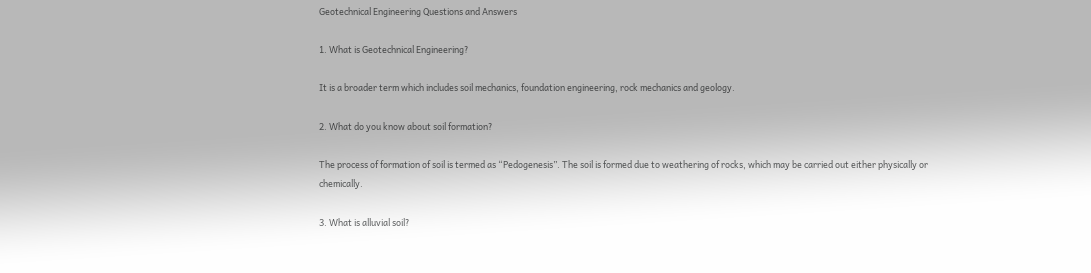Geotechnical Engineering Questions and Answers

1. What is Geotechnical Engineering?

It is a broader term which includes soil mechanics, foundation engineering, rock mechanics and geology.

2. What do you know about soil formation?

The process of formation of soil is termed as “Pedogenesis”. The soil is formed due to weathering of rocks, which may be carried out either physically or chemically.

3. What is alluvial soil?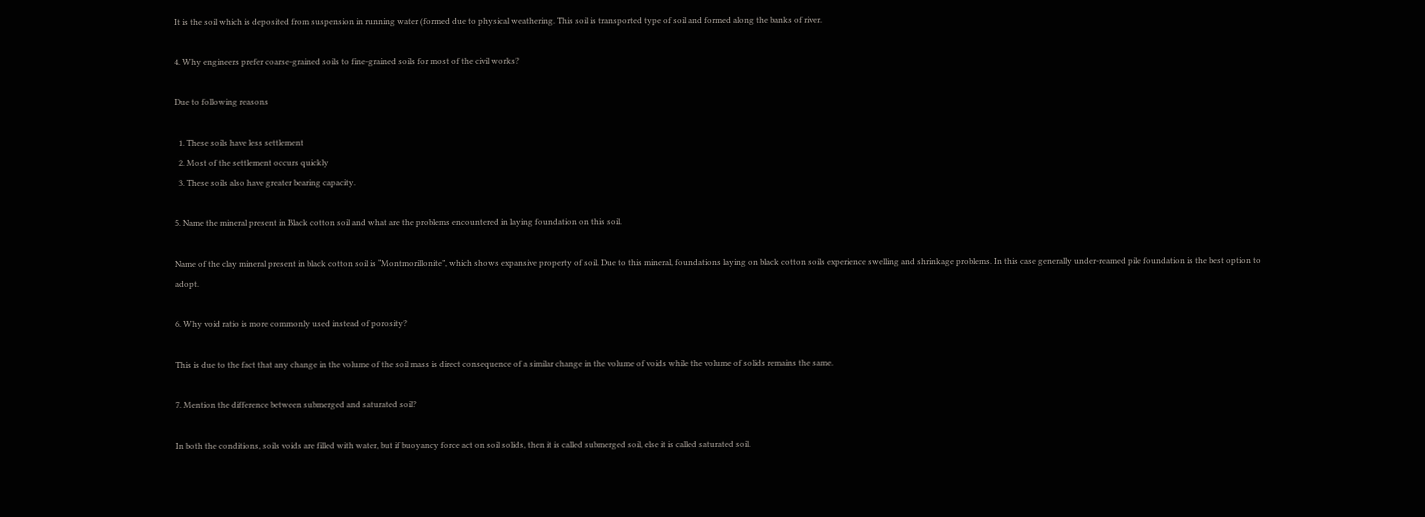It is the soil which is deposited from suspension in running water (formed due to physical weathering. This soil is transported type of soil and formed along the banks of river.

4. Why engineers prefer coarse-grained soils to fine-grained soils for most of the civil works?

Due to following reasons

  1. These soils have less settlement
  2. Most of the settlement occurs quickly
  3. These soils also have greater bearing capacity.

5. Name the mineral present in Black cotton soil and what are the problems encountered in laying foundation on this soil.

Name of the clay mineral present in black cotton soil is “Montmorillonite”, which shows expansive property of soil. Due to this mineral, foundations laying on black cotton soils experience swelling and shrinkage problems. In this case generally under-reamed pile foundation is the best option to adopt.

6. Why void ratio is more commonly used instead of porosity?

This is due to the fact that any change in the volume of the soil mass is direct consequence of a similar change in the volume of voids while the volume of solids remains the same.

7. Mention the difference between submerged and saturated soil?

In both the conditions, soils voids are filled with water, but if buoyancy force act on soil solids, then it is called submerged soil, else it is called saturated soil.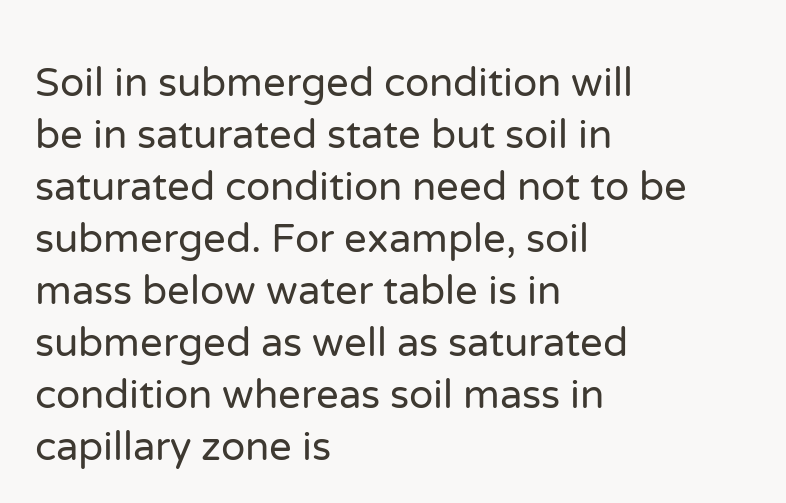Soil in submerged condition will be in saturated state but soil in saturated condition need not to be submerged. For example, soil mass below water table is in submerged as well as saturated condition whereas soil mass in capillary zone is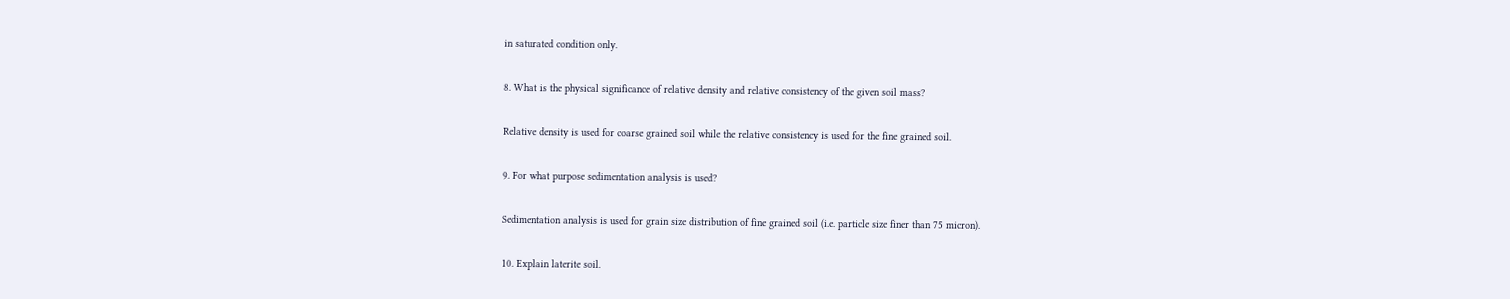in saturated condition only.

8. What is the physical significance of relative density and relative consistency of the given soil mass?

Relative density is used for coarse grained soil while the relative consistency is used for the fine grained soil.

9. For what purpose sedimentation analysis is used?

Sedimentation analysis is used for grain size distribution of fine grained soil (i.e. particle size finer than 75 micron).

10. Explain laterite soil.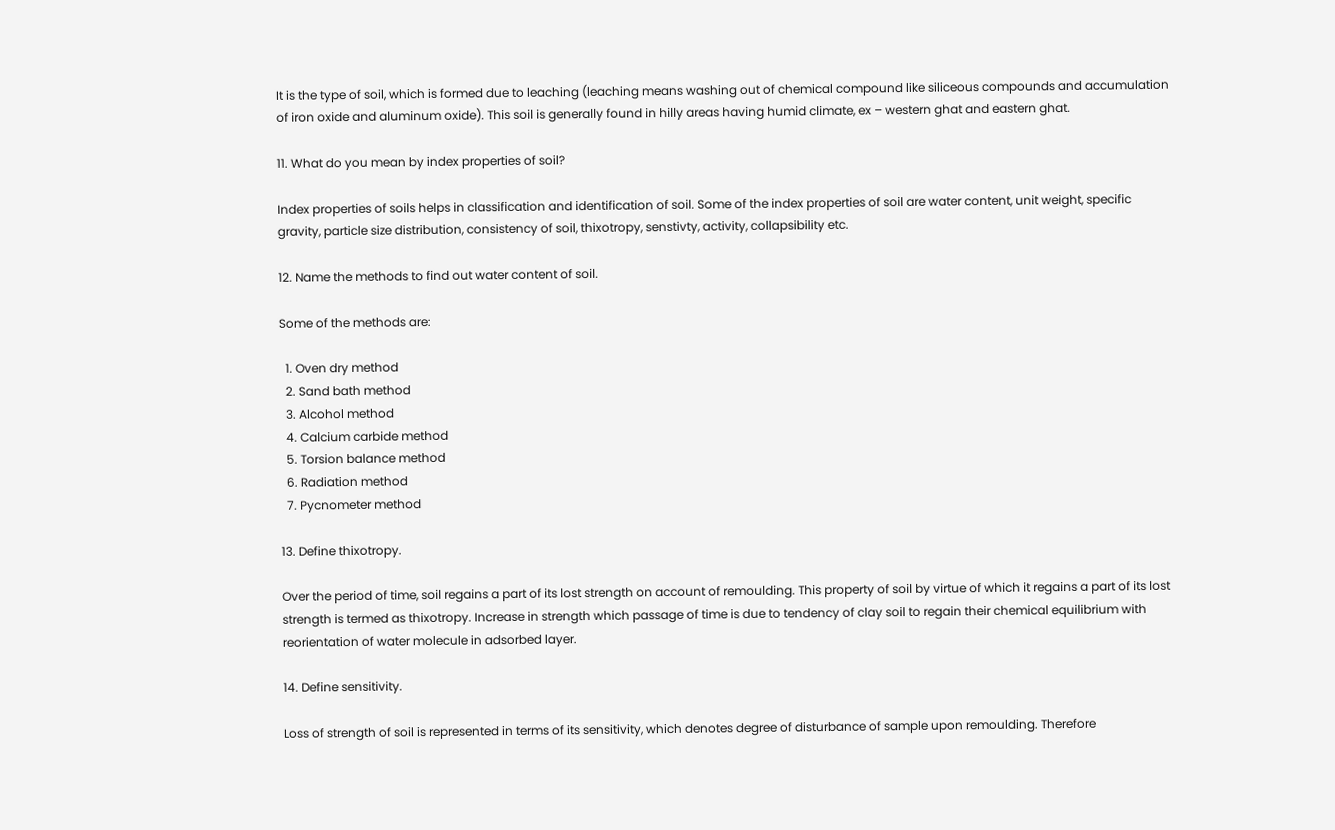It is the type of soil, which is formed due to leaching (leaching means washing out of chemical compound like siliceous compounds and accumulation of iron oxide and aluminum oxide). This soil is generally found in hilly areas having humid climate, ex – western ghat and eastern ghat.

11. What do you mean by index properties of soil?

Index properties of soils helps in classification and identification of soil. Some of the index properties of soil are water content, unit weight, specific gravity, particle size distribution, consistency of soil, thixotropy, senstivty, activity, collapsibility etc.

12. Name the methods to find out water content of soil.

Some of the methods are:

  1. Oven dry method
  2. Sand bath method
  3. Alcohol method
  4. Calcium carbide method
  5. Torsion balance method
  6. Radiation method
  7. Pycnometer method

13. Define thixotropy.

Over the period of time, soil regains a part of its lost strength on account of remoulding. This property of soil by virtue of which it regains a part of its lost strength is termed as thixotropy. Increase in strength which passage of time is due to tendency of clay soil to regain their chemical equilibrium with reorientation of water molecule in adsorbed layer.

14. Define sensitivity.

Loss of strength of soil is represented in terms of its sensitivity, which denotes degree of disturbance of sample upon remoulding. Therefore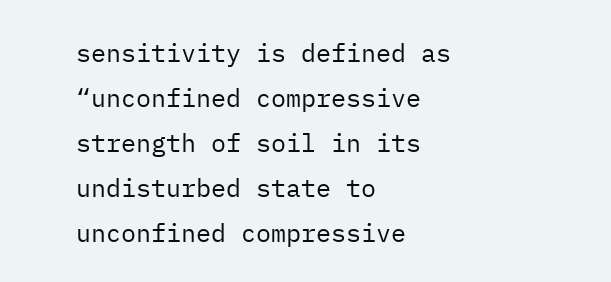sensitivity is defined as “unconfined compressive strength of soil in its undisturbed state to unconfined compressive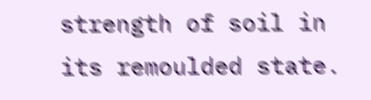strength of soil in its remoulded state.